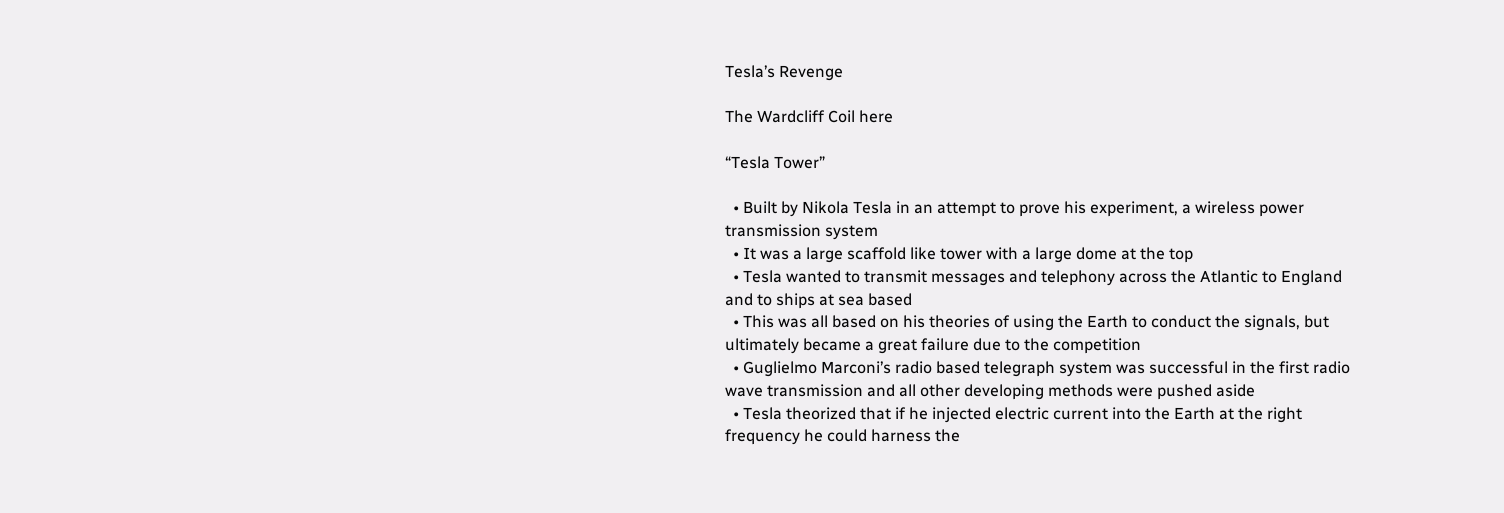Tesla’s Revenge

The Wardcliff Coil here

“Tesla Tower”

  • Built by Nikola Tesla in an attempt to prove his experiment, a wireless power transmission system
  • It was a large scaffold like tower with a large dome at the top
  • Tesla wanted to transmit messages and telephony across the Atlantic to England and to ships at sea based
  • This was all based on his theories of using the Earth to conduct the signals, but ultimately became a great failure due to the competition
  • Guglielmo Marconi’s radio based telegraph system was successful in the first radio wave transmission and all other developing methods were pushed aside
  • Tesla theorized that if he injected electric current into the Earth at the right frequency he could harness the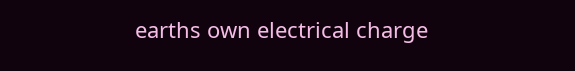earths own electrical charge